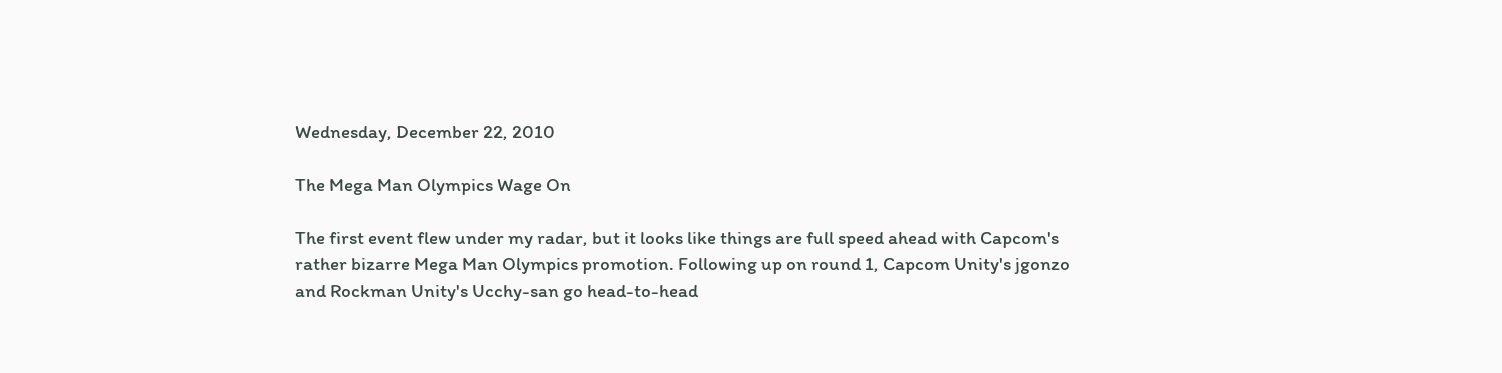Wednesday, December 22, 2010

The Mega Man Olympics Wage On

The first event flew under my radar, but it looks like things are full speed ahead with Capcom's rather bizarre Mega Man Olympics promotion. Following up on round 1, Capcom Unity's jgonzo and Rockman Unity's Ucchy-san go head-to-head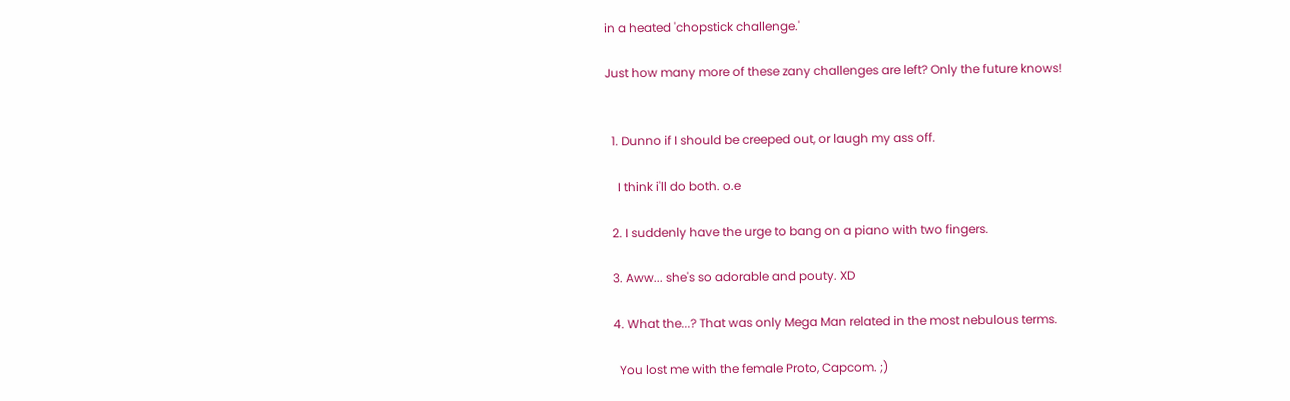in a heated 'chopstick challenge.'

Just how many more of these zany challenges are left? Only the future knows!


  1. Dunno if I should be creeped out, or laugh my ass off.

    I think i'll do both. o.e

  2. I suddenly have the urge to bang on a piano with two fingers.

  3. Aww... she's so adorable and pouty. XD

  4. What the...? That was only Mega Man related in the most nebulous terms.

    You lost me with the female Proto, Capcom. ;)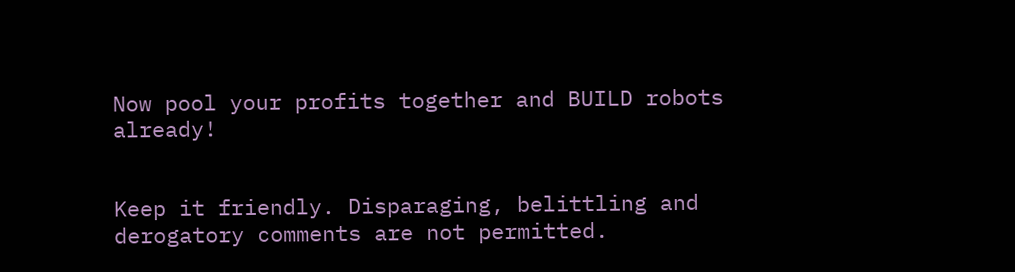Now pool your profits together and BUILD robots already!


Keep it friendly. Disparaging, belittling and derogatory comments are not permitted.